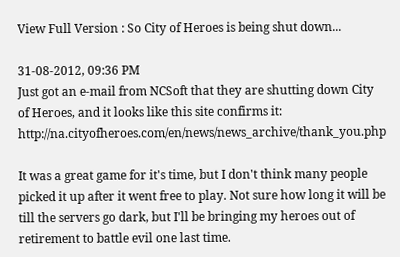View Full Version : So City of Heroes is being shut down...

31-08-2012, 09:36 PM
Just got an e-mail from NCSoft that they are shutting down City of Heroes, and it looks like this site confirms it: http://na.cityofheroes.com/en/news/news_archive/thank_you.php

It was a great game for it's time, but I don't think many people picked it up after it went free to play. Not sure how long it will be till the servers go dark, but I'll be bringing my heroes out of retirement to battle evil one last time.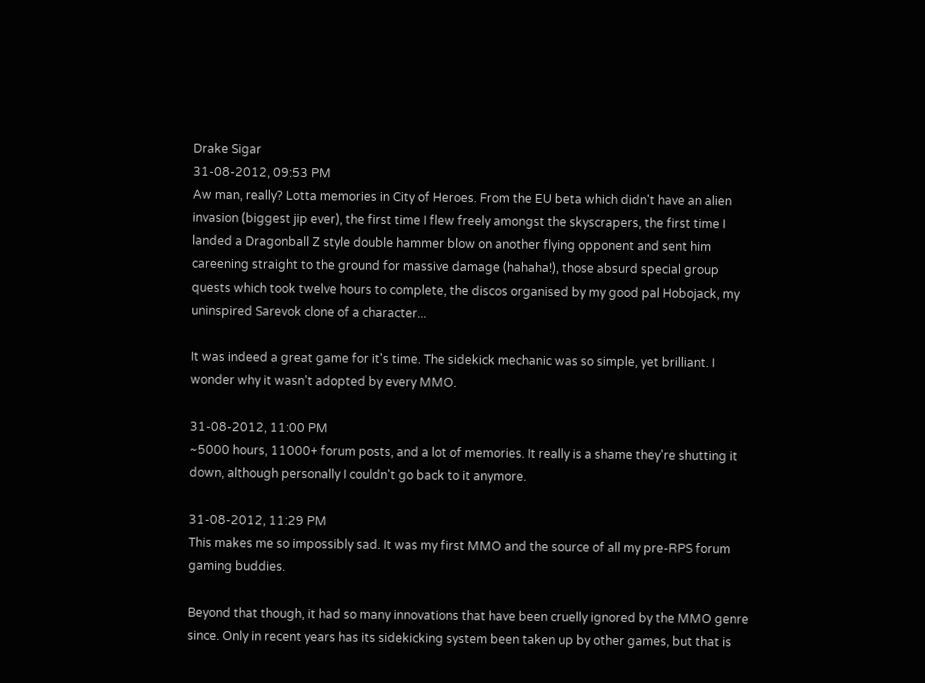Drake Sigar
31-08-2012, 09:53 PM
Aw man, really? Lotta memories in City of Heroes. From the EU beta which didn't have an alien invasion (biggest jip ever), the first time I flew freely amongst the skyscrapers, the first time I landed a Dragonball Z style double hammer blow on another flying opponent and sent him careening straight to the ground for massive damage (hahaha!), those absurd special group quests which took twelve hours to complete, the discos organised by my good pal Hobojack, my uninspired Sarevok clone of a character...

It was indeed a great game for it's time. The sidekick mechanic was so simple, yet brilliant. I wonder why it wasn't adopted by every MMO.

31-08-2012, 11:00 PM
~5000 hours, 11000+ forum posts, and a lot of memories. It really is a shame they're shutting it down, although personally I couldn't go back to it anymore.

31-08-2012, 11:29 PM
This makes me so impossibly sad. It was my first MMO and the source of all my pre-RPS forum gaming buddies.

Beyond that though, it had so many innovations that have been cruelly ignored by the MMO genre since. Only in recent years has its sidekicking system been taken up by other games, but that is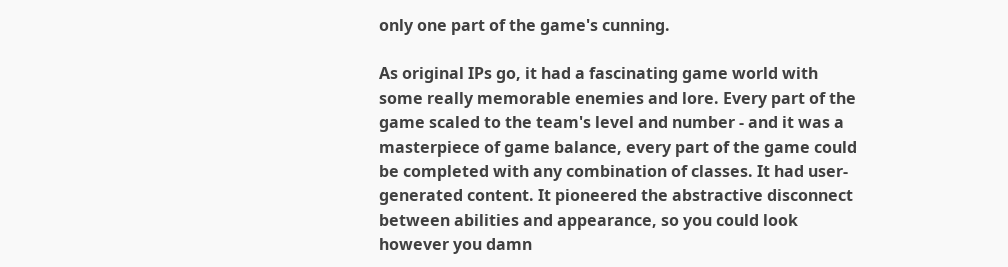only one part of the game's cunning.

As original IPs go, it had a fascinating game world with some really memorable enemies and lore. Every part of the game scaled to the team's level and number - and it was a masterpiece of game balance, every part of the game could be completed with any combination of classes. It had user-generated content. It pioneered the abstractive disconnect between abilities and appearance, so you could look however you damn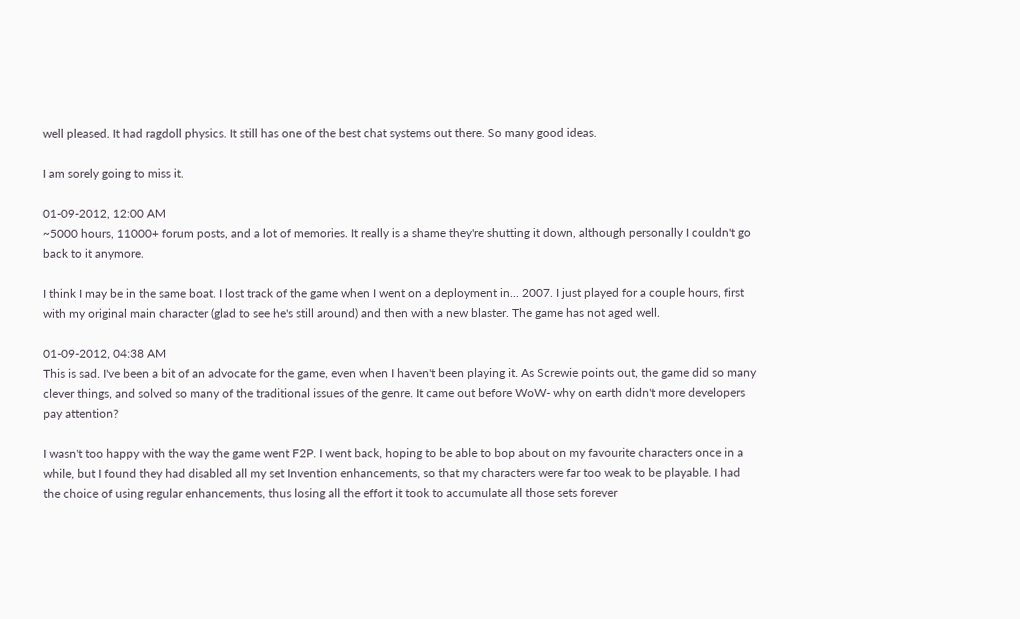well pleased. It had ragdoll physics. It still has one of the best chat systems out there. So many good ideas.

I am sorely going to miss it.

01-09-2012, 12:00 AM
~5000 hours, 11000+ forum posts, and a lot of memories. It really is a shame they're shutting it down, although personally I couldn't go back to it anymore.

I think I may be in the same boat. I lost track of the game when I went on a deployment in... 2007. I just played for a couple hours, first with my original main character (glad to see he's still around) and then with a new blaster. The game has not aged well.

01-09-2012, 04:38 AM
This is sad. I've been a bit of an advocate for the game, even when I haven't been playing it. As Screwie points out, the game did so many clever things, and solved so many of the traditional issues of the genre. It came out before WoW- why on earth didn't more developers pay attention?

I wasn't too happy with the way the game went F2P. I went back, hoping to be able to bop about on my favourite characters once in a while, but I found they had disabled all my set Invention enhancements, so that my characters were far too weak to be playable. I had the choice of using regular enhancements, thus losing all the effort it took to accumulate all those sets forever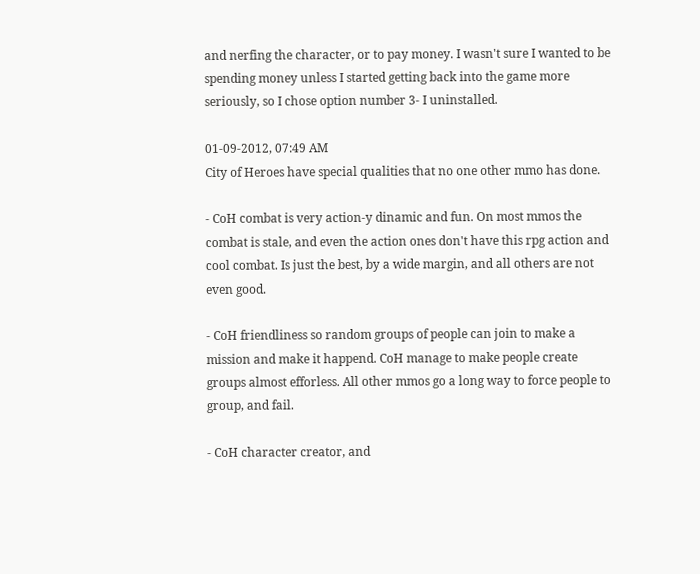and nerfing the character, or to pay money. I wasn't sure I wanted to be spending money unless I started getting back into the game more seriously, so I chose option number 3- I uninstalled.

01-09-2012, 07:49 AM
City of Heroes have special qualities that no one other mmo has done.

- CoH combat is very action-y dinamic and fun. On most mmos the combat is stale, and even the action ones don't have this rpg action and cool combat. Is just the best, by a wide margin, and all others are not even good.

- CoH friendliness so random groups of people can join to make a mission and make it happend. CoH manage to make people create groups almost efforless. All other mmos go a long way to force people to group, and fail.

- CoH character creator, and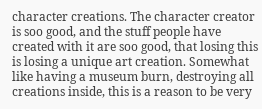character creations. The character creator is soo good, and the stuff people have created with it are soo good, that losing this is losing a unique art creation. Somewhat like having a museum burn, destroying all creations inside, this is a reason to be very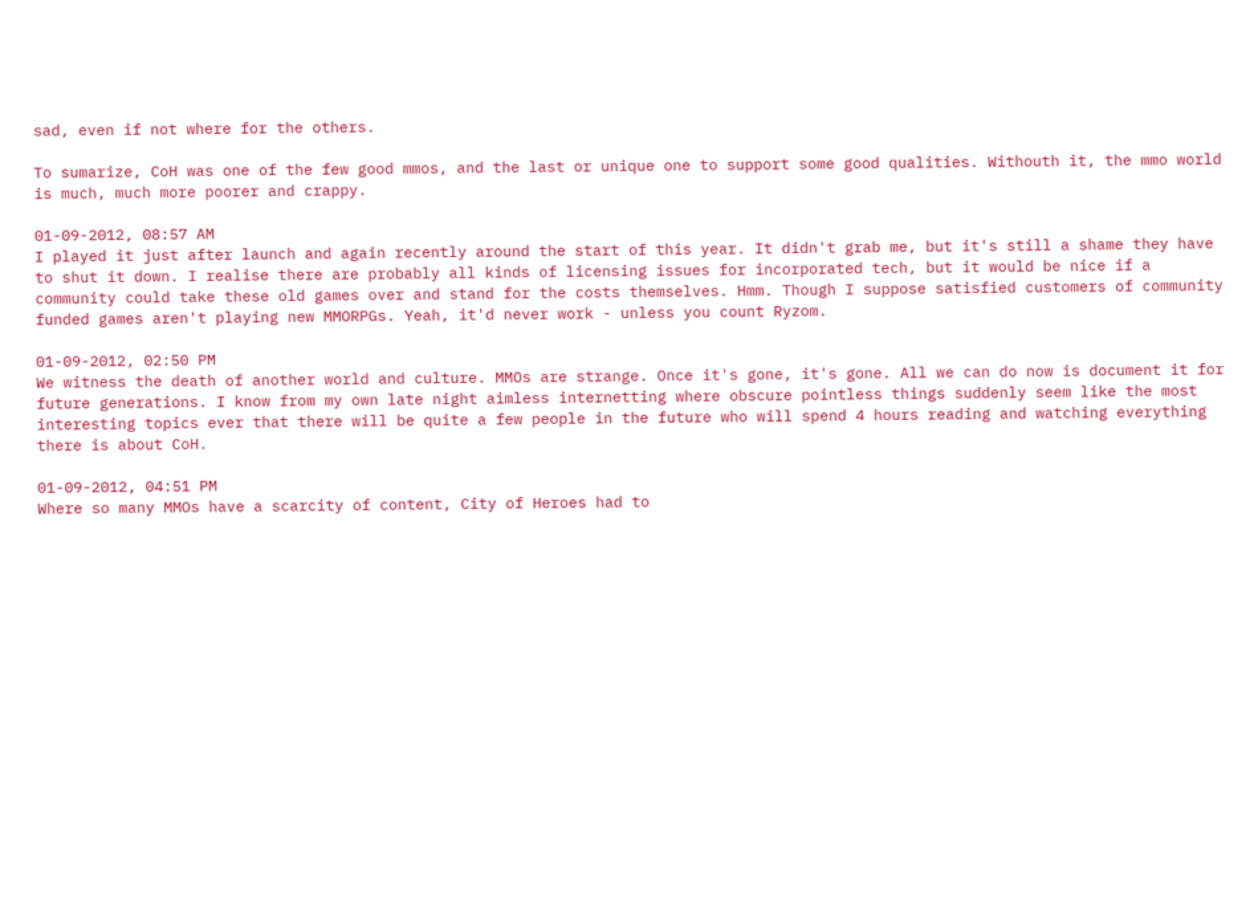sad, even if not where for the others.

To sumarize, CoH was one of the few good mmos, and the last or unique one to support some good qualities. Withouth it, the mmo world is much, much more poorer and crappy.

01-09-2012, 08:57 AM
I played it just after launch and again recently around the start of this year. It didn't grab me, but it's still a shame they have to shut it down. I realise there are probably all kinds of licensing issues for incorporated tech, but it would be nice if a community could take these old games over and stand for the costs themselves. Hmm. Though I suppose satisfied customers of community funded games aren't playing new MMORPGs. Yeah, it'd never work - unless you count Ryzom.

01-09-2012, 02:50 PM
We witness the death of another world and culture. MMOs are strange. Once it's gone, it's gone. All we can do now is document it for future generations. I know from my own late night aimless internetting where obscure pointless things suddenly seem like the most interesting topics ever that there will be quite a few people in the future who will spend 4 hours reading and watching everything there is about CoH.

01-09-2012, 04:51 PM
Where so many MMOs have a scarcity of content, City of Heroes had to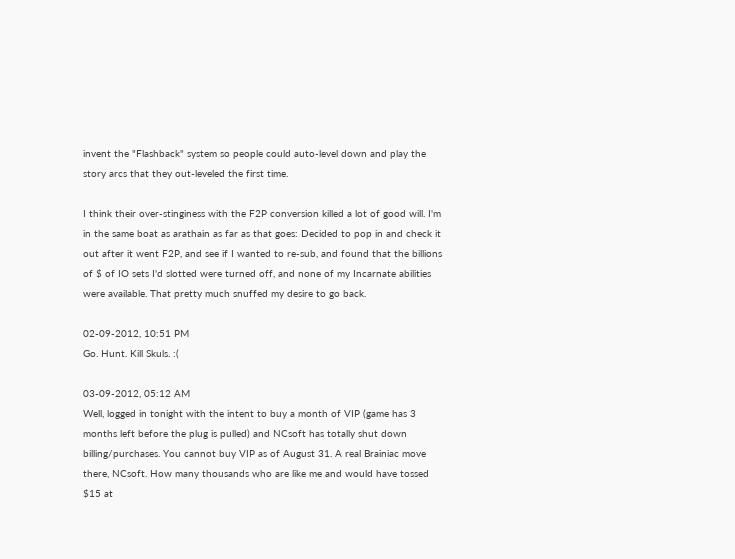invent the "Flashback" system so people could auto-level down and play the story arcs that they out-leveled the first time.

I think their over-stinginess with the F2P conversion killed a lot of good will. I'm in the same boat as arathain as far as that goes: Decided to pop in and check it out after it went F2P, and see if I wanted to re-sub, and found that the billions of $ of IO sets I'd slotted were turned off, and none of my Incarnate abilities were available. That pretty much snuffed my desire to go back.

02-09-2012, 10:51 PM
Go. Hunt. Kill Skuls. :(

03-09-2012, 05:12 AM
Well, logged in tonight with the intent to buy a month of VIP (game has 3 months left before the plug is pulled) and NCsoft has totally shut down billing/purchases. You cannot buy VIP as of August 31. A real Brainiac move there, NCsoft. How many thousands who are like me and would have tossed $15 at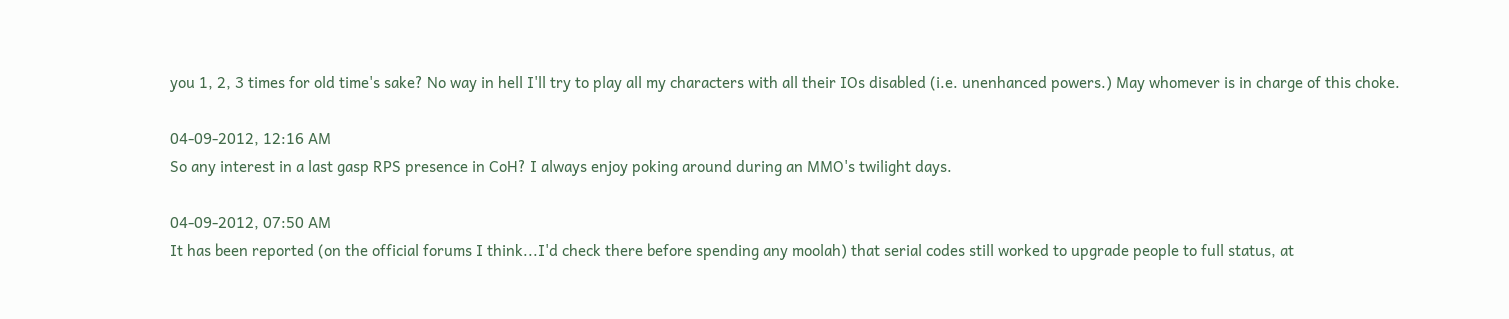you 1, 2, 3 times for old time's sake? No way in hell I'll try to play all my characters with all their IOs disabled (i.e. unenhanced powers.) May whomever is in charge of this choke.

04-09-2012, 12:16 AM
So any interest in a last gasp RPS presence in CoH? I always enjoy poking around during an MMO's twilight days.

04-09-2012, 07:50 AM
It has been reported (on the official forums I think...I'd check there before spending any moolah) that serial codes still worked to upgrade people to full status, at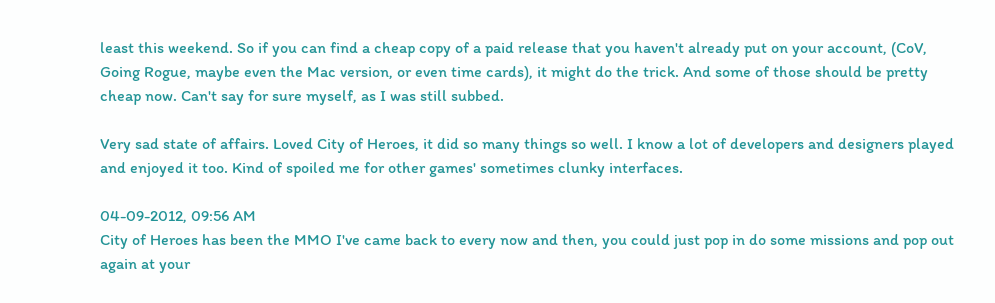least this weekend. So if you can find a cheap copy of a paid release that you haven't already put on your account, (CoV, Going Rogue, maybe even the Mac version, or even time cards), it might do the trick. And some of those should be pretty cheap now. Can't say for sure myself, as I was still subbed.

Very sad state of affairs. Loved City of Heroes, it did so many things so well. I know a lot of developers and designers played and enjoyed it too. Kind of spoiled me for other games' sometimes clunky interfaces.

04-09-2012, 09:56 AM
City of Heroes has been the MMO I've came back to every now and then, you could just pop in do some missions and pop out again at your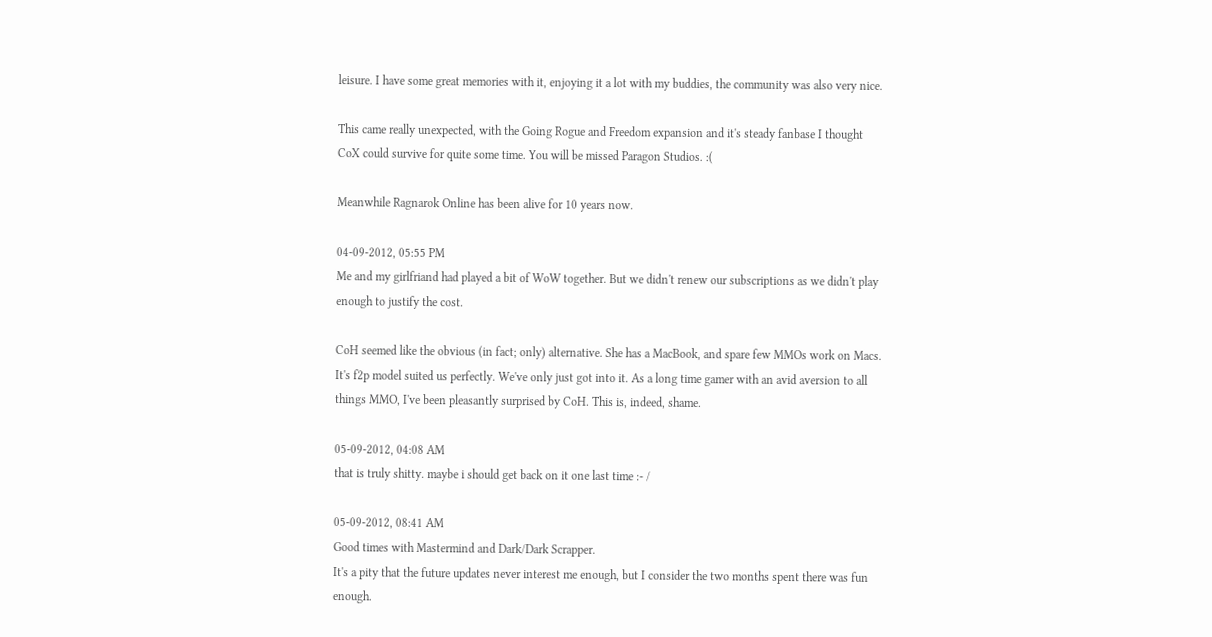leisure. I have some great memories with it, enjoying it a lot with my buddies, the community was also very nice.

This came really unexpected, with the Going Rogue and Freedom expansion and it's steady fanbase I thought CoX could survive for quite some time. You will be missed Paragon Studios. :(

Meanwhile Ragnarok Online has been alive for 10 years now.

04-09-2012, 05:55 PM
Me and my girlfriand had played a bit of WoW together. But we didn't renew our subscriptions as we didn't play enough to justify the cost.

CoH seemed like the obvious (in fact; only) alternative. She has a MacBook, and spare few MMOs work on Macs. It's f2p model suited us perfectly. We've only just got into it. As a long time gamer with an avid aversion to all things MMO, I've been pleasantly surprised by CoH. This is, indeed, shame.

05-09-2012, 04:08 AM
that is truly shitty. maybe i should get back on it one last time :- /

05-09-2012, 08:41 AM
Good times with Mastermind and Dark/Dark Scrapper.
It's a pity that the future updates never interest me enough, but I consider the two months spent there was fun enough.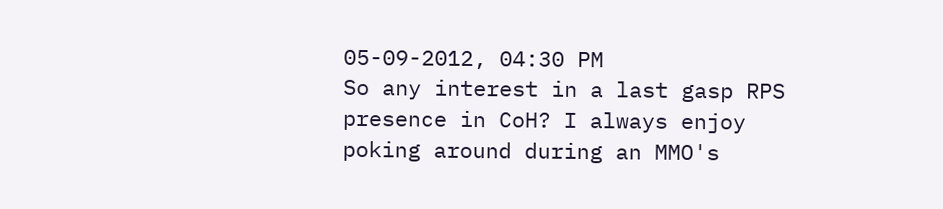05-09-2012, 04:30 PM
So any interest in a last gasp RPS presence in CoH? I always enjoy poking around during an MMO's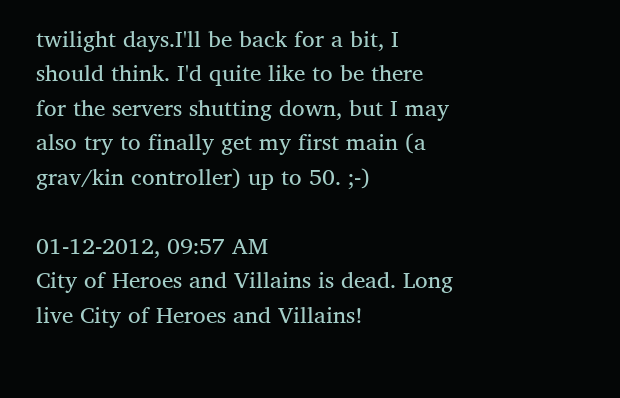twilight days.I'll be back for a bit, I should think. I'd quite like to be there for the servers shutting down, but I may also try to finally get my first main (a grav/kin controller) up to 50. ;-)

01-12-2012, 09:57 AM
City of Heroes and Villains is dead. Long live City of Heroes and Villains!